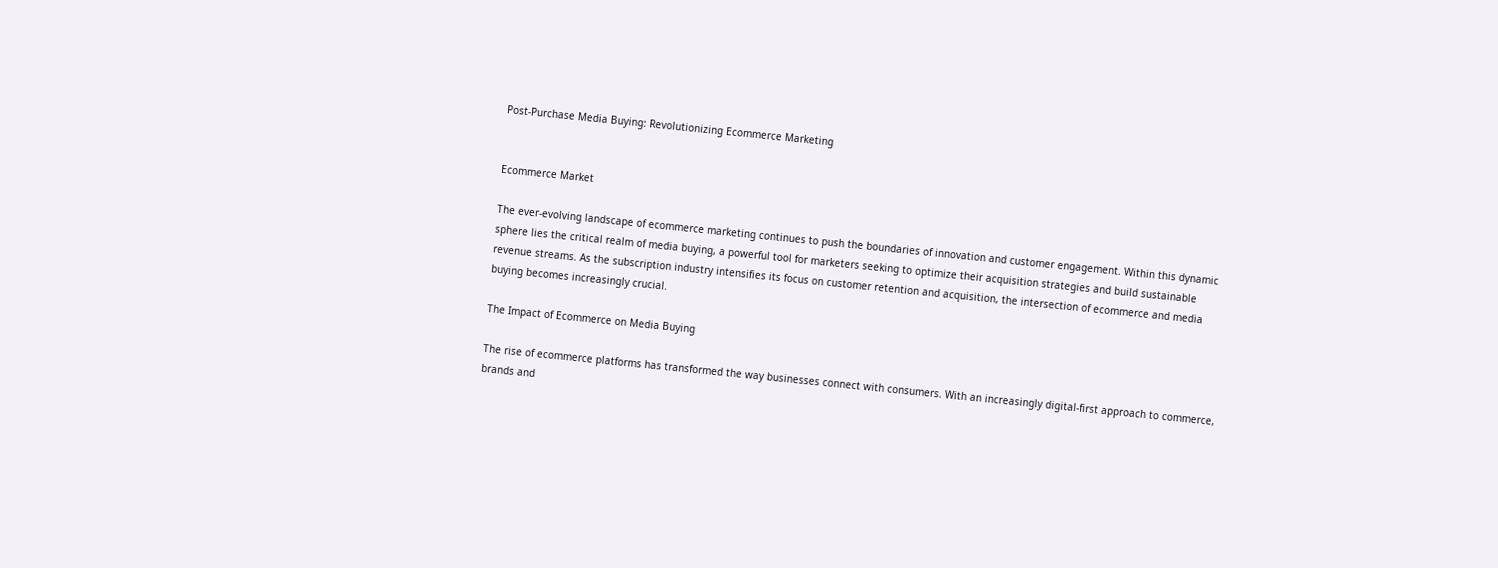Post-Purchase Media Buying: Revolutionizing Ecommerce Marketing


Ecommerce Market

The ever-evolving landscape of ecommerce marketing continues to push the boundaries of innovation and customer engagement. Within this dynamic sphere lies the critical realm of media buying, a powerful tool for marketers seeking to optimize their acquisition strategies and build sustainable revenue streams. As the subscription industry intensifies its focus on customer retention and acquisition, the intersection of ecommerce and media buying becomes increasingly crucial.

The Impact of Ecommerce on Media Buying

The rise of ecommerce platforms has transformed the way businesses connect with consumers. With an increasingly digital-first approach to commerce, brands and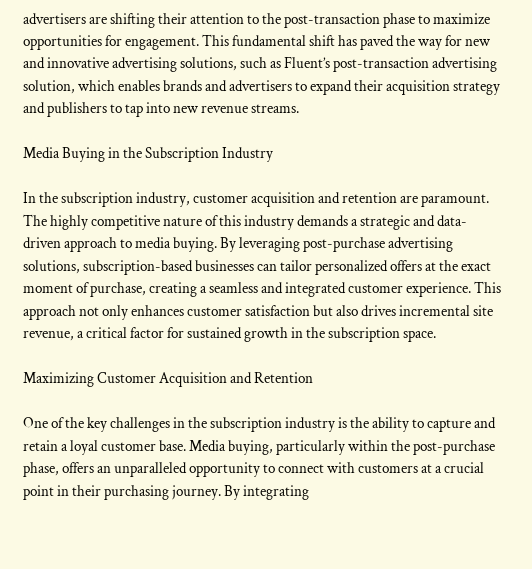advertisers are shifting their attention to the post-transaction phase to maximize opportunities for engagement. This fundamental shift has paved the way for new and innovative advertising solutions, such as Fluent’s post-transaction advertising solution, which enables brands and advertisers to expand their acquisition strategy and publishers to tap into new revenue streams.

Media Buying in the Subscription Industry

In the subscription industry, customer acquisition and retention are paramount. The highly competitive nature of this industry demands a strategic and data-driven approach to media buying. By leveraging post-purchase advertising solutions, subscription-based businesses can tailor personalized offers at the exact moment of purchase, creating a seamless and integrated customer experience. This approach not only enhances customer satisfaction but also drives incremental site revenue, a critical factor for sustained growth in the subscription space.

Maximizing Customer Acquisition and Retention

One of the key challenges in the subscription industry is the ability to capture and retain a loyal customer base. Media buying, particularly within the post-purchase phase, offers an unparalleled opportunity to connect with customers at a crucial point in their purchasing journey. By integrating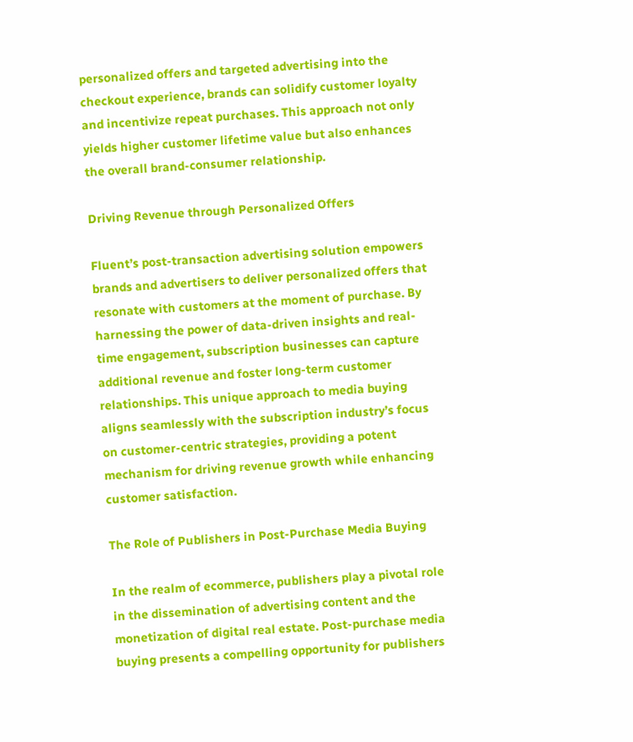personalized offers and targeted advertising into the checkout experience, brands can solidify customer loyalty and incentivize repeat purchases. This approach not only yields higher customer lifetime value but also enhances the overall brand-consumer relationship.

Driving Revenue through Personalized Offers

Fluent’s post-transaction advertising solution empowers brands and advertisers to deliver personalized offers that resonate with customers at the moment of purchase. By harnessing the power of data-driven insights and real-time engagement, subscription businesses can capture additional revenue and foster long-term customer relationships. This unique approach to media buying aligns seamlessly with the subscription industry’s focus on customer-centric strategies, providing a potent mechanism for driving revenue growth while enhancing customer satisfaction.

The Role of Publishers in Post-Purchase Media Buying

In the realm of ecommerce, publishers play a pivotal role in the dissemination of advertising content and the monetization of digital real estate. Post-purchase media buying presents a compelling opportunity for publishers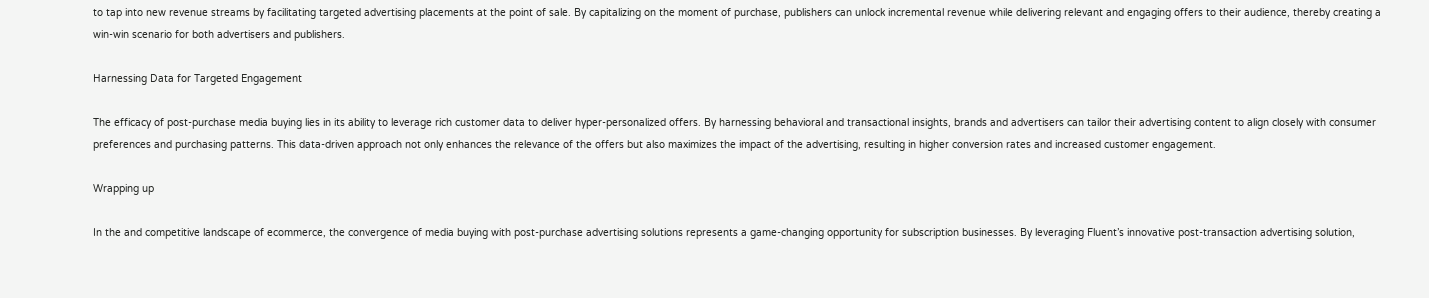to tap into new revenue streams by facilitating targeted advertising placements at the point of sale. By capitalizing on the moment of purchase, publishers can unlock incremental revenue while delivering relevant and engaging offers to their audience, thereby creating a win-win scenario for both advertisers and publishers.

Harnessing Data for Targeted Engagement

The efficacy of post-purchase media buying lies in its ability to leverage rich customer data to deliver hyper-personalized offers. By harnessing behavioral and transactional insights, brands and advertisers can tailor their advertising content to align closely with consumer preferences and purchasing patterns. This data-driven approach not only enhances the relevance of the offers but also maximizes the impact of the advertising, resulting in higher conversion rates and increased customer engagement.

Wrapping up

In the and competitive landscape of ecommerce, the convergence of media buying with post-purchase advertising solutions represents a game-changing opportunity for subscription businesses. By leveraging Fluent’s innovative post-transaction advertising solution,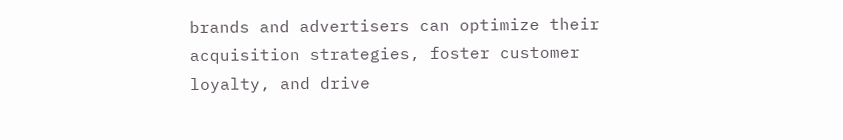brands and advertisers can optimize their acquisition strategies, foster customer loyalty, and drive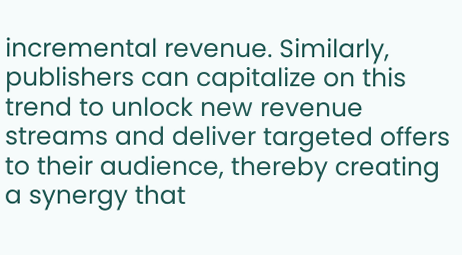incremental revenue. Similarly, publishers can capitalize on this trend to unlock new revenue streams and deliver targeted offers to their audience, thereby creating a synergy that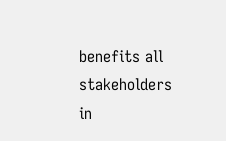benefits all stakeholders in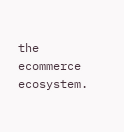the ecommerce ecosystem.